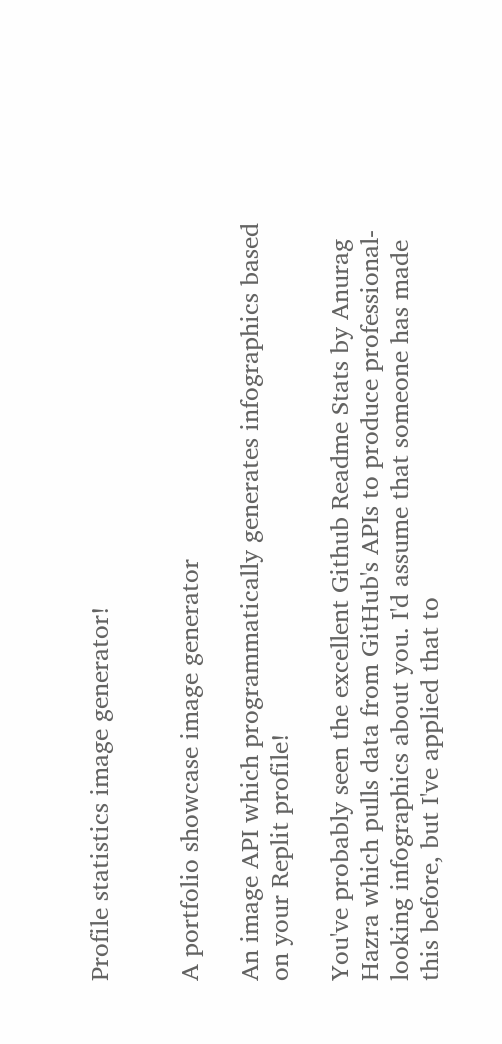Profile statistics image generator!


A portfolio showcase image generator

An image API which programmatically generates infographics based on your Replit profile!

You've probably seen the excellent Github Readme Stats by Anurag Hazra which pulls data from GitHub's APIs to produce professional-looking infographics about you. I'd assume that someone has made this before, but I've applied that to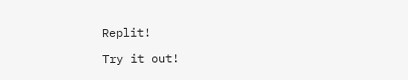Replit!

Try it out!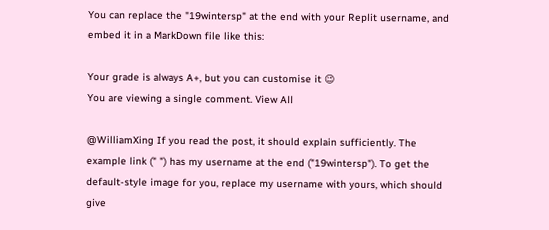You can replace the "19wintersp" at the end with your Replit username, and embed it in a MarkDown file like this:

Your grade is always A+, but you can customise it 😉
You are viewing a single comment. View All

@WilliamXing If you read the post, it should explain sufficiently. The example link (" ") has my username at the end ("19wintersp"). To get the default-style image for you, replace my username with yours, which should give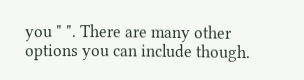you " ". There are many other options you can include though.